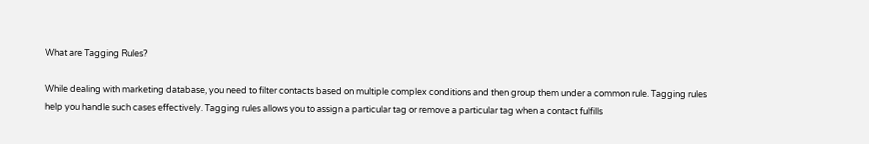What are Tagging Rules?

While dealing with marketing database, you need to filter contacts based on multiple complex conditions and then group them under a common rule. Tagging rules help you handle such cases effectively. Tagging rules allows you to assign a particular tag or remove a particular tag when a contact fulfills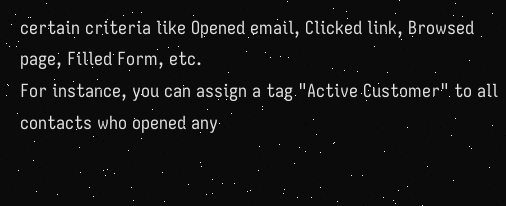certain criteria like Opened email, Clicked link, Browsed page, Filled Form, etc.
For instance, you can assign a tag "Active Customer" to all contacts who opened any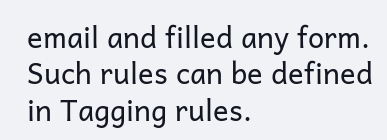email and filled any form. Such rules can be defined in Tagging rules.